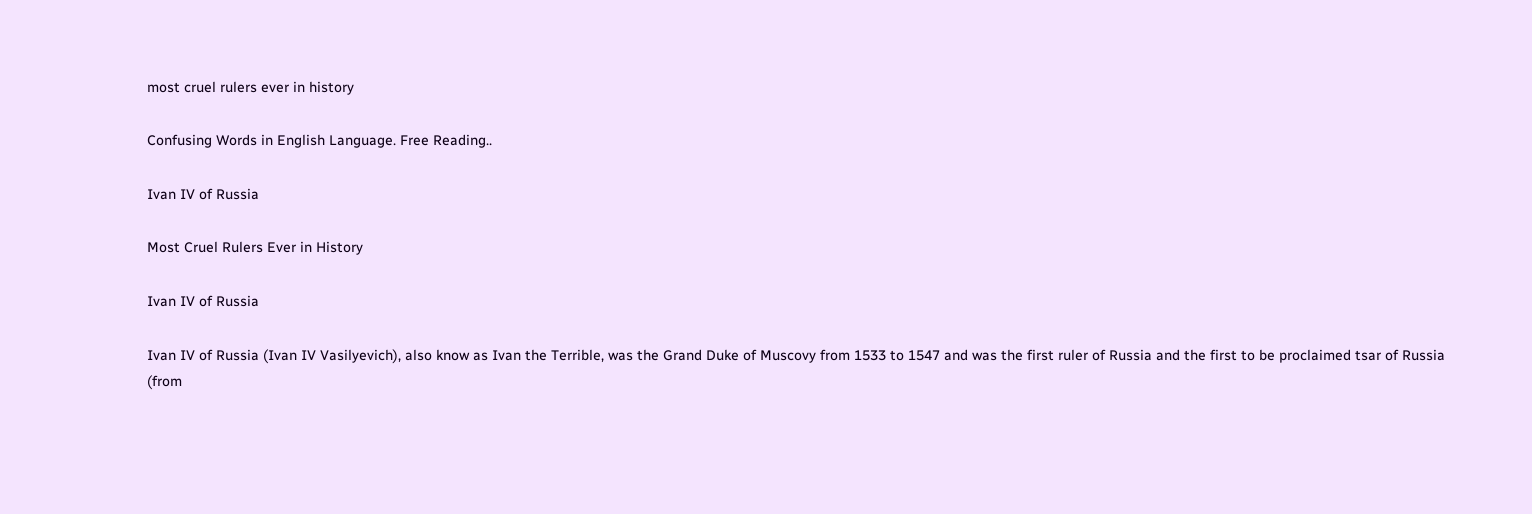most cruel rulers ever in history

Confusing Words in English Language. Free Reading..

Ivan IV of Russia

Most Cruel Rulers Ever in History

Ivan IV of Russia

Ivan IV of Russia (Ivan IV Vasilyevich), also know as Ivan the Terrible, was the Grand Duke of Muscovy from 1533 to 1547 and was the first ruler of Russia and the first to be proclaimed tsar of Russia (from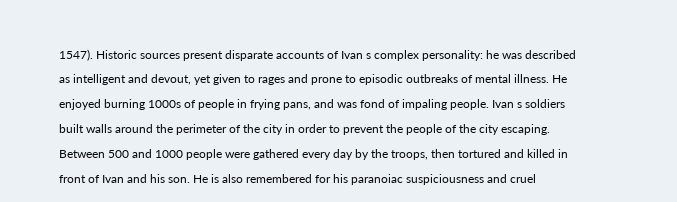1547). Historic sources present disparate accounts of Ivan s complex personality: he was described as intelligent and devout, yet given to rages and prone to episodic outbreaks of mental illness. He enjoyed burning 1000s of people in frying pans, and was fond of impaling people. Ivan s soldiers built walls around the perimeter of the city in order to prevent the people of the city escaping. Between 500 and 1000 people were gathered every day by the troops, then tortured and killed in front of Ivan and his son. He is also remembered for his paranoiac suspiciousness and cruel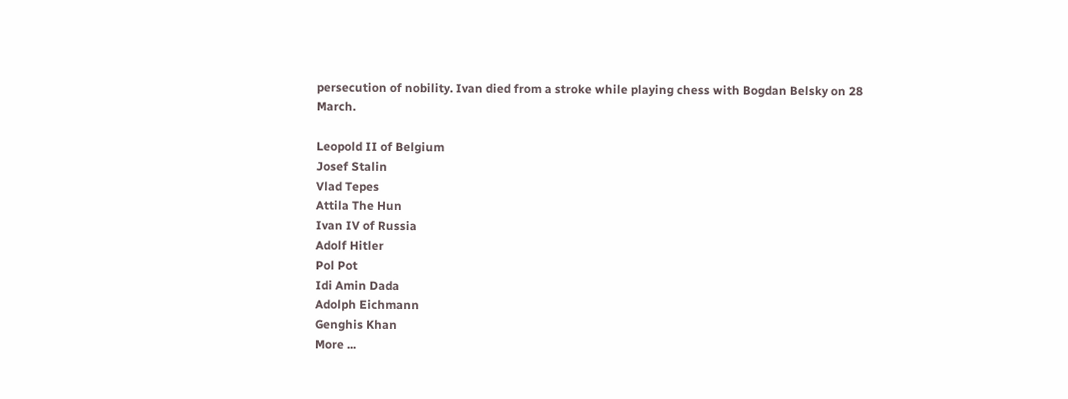persecution of nobility. Ivan died from a stroke while playing chess with Bogdan Belsky on 28 March.

Leopold II of Belgium
Josef Stalin
Vlad Tepes
Attila The Hun
Ivan IV of Russia
Adolf Hitler
Pol Pot
Idi Amin Dada
Adolph Eichmann
Genghis Khan
More ...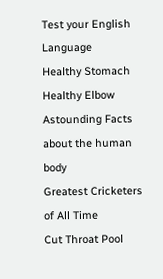Test your English Language
Healthy Stomach
Healthy Elbow
Astounding Facts about the human body
Greatest Cricketers of All Time
Cut Throat Pool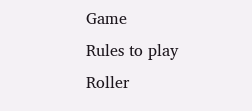Game
Rules to play Roller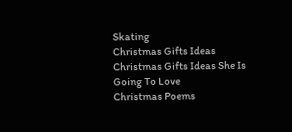Skating
Christmas Gifts Ideas
Christmas Gifts Ideas She Is Going To Love
Christmas Poems